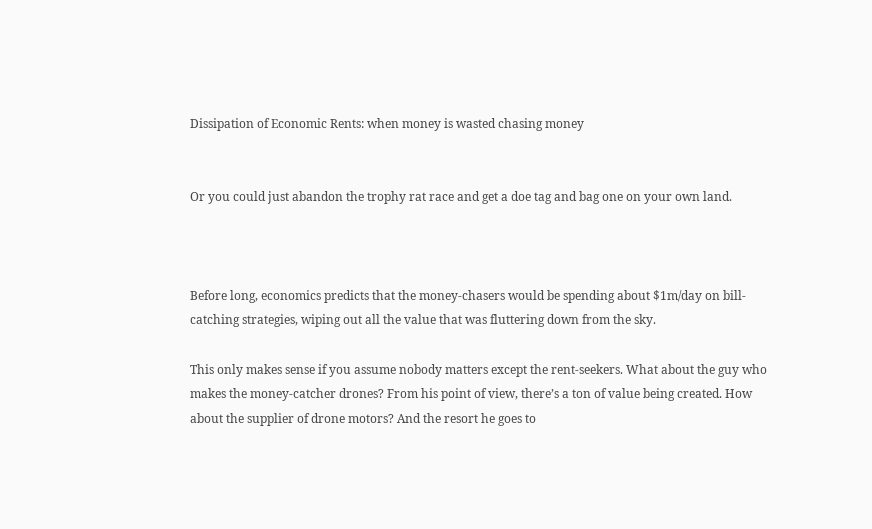Dissipation of Economic Rents: when money is wasted chasing money


Or you could just abandon the trophy rat race and get a doe tag and bag one on your own land.



Before long, economics predicts that the money-chasers would be spending about $1m/day on bill-catching strategies, wiping out all the value that was fluttering down from the sky.

This only makes sense if you assume nobody matters except the rent-seekers. What about the guy who makes the money-catcher drones? From his point of view, there’s a ton of value being created. How about the supplier of drone motors? And the resort he goes to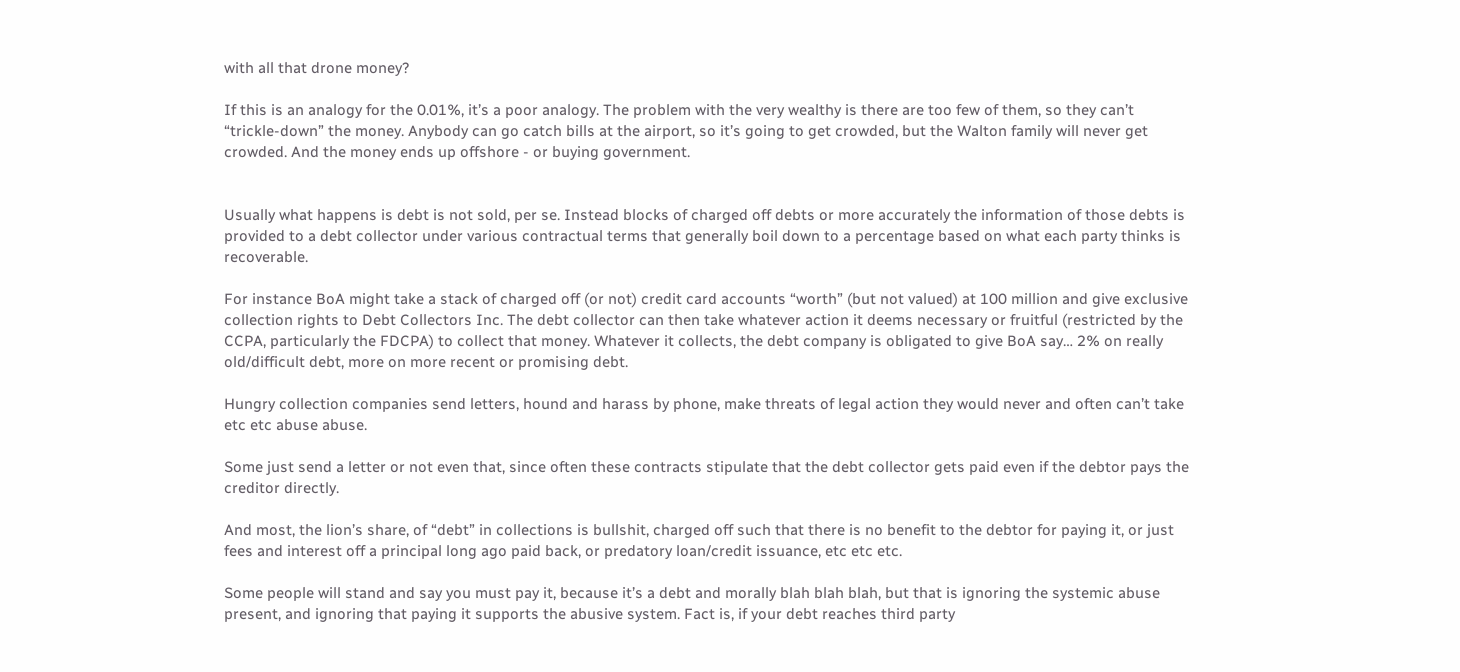with all that drone money?

If this is an analogy for the 0.01%, it’s a poor analogy. The problem with the very wealthy is there are too few of them, so they can’t “trickle-down” the money. Anybody can go catch bills at the airport, so it’s going to get crowded, but the Walton family will never get crowded. And the money ends up offshore - or buying government.


Usually what happens is debt is not sold, per se. Instead blocks of charged off debts or more accurately the information of those debts is provided to a debt collector under various contractual terms that generally boil down to a percentage based on what each party thinks is recoverable.

For instance BoA might take a stack of charged off (or not) credit card accounts “worth” (but not valued) at 100 million and give exclusive collection rights to Debt Collectors Inc. The debt collector can then take whatever action it deems necessary or fruitful (restricted by the CCPA, particularly the FDCPA) to collect that money. Whatever it collects, the debt company is obligated to give BoA say… 2% on really old/difficult debt, more on more recent or promising debt.

Hungry collection companies send letters, hound and harass by phone, make threats of legal action they would never and often can’t take etc etc abuse abuse.

Some just send a letter or not even that, since often these contracts stipulate that the debt collector gets paid even if the debtor pays the creditor directly.

And most, the lion’s share, of “debt” in collections is bullshit, charged off such that there is no benefit to the debtor for paying it, or just fees and interest off a principal long ago paid back, or predatory loan/credit issuance, etc etc etc.

Some people will stand and say you must pay it, because it’s a debt and morally blah blah blah, but that is ignoring the systemic abuse present, and ignoring that paying it supports the abusive system. Fact is, if your debt reaches third party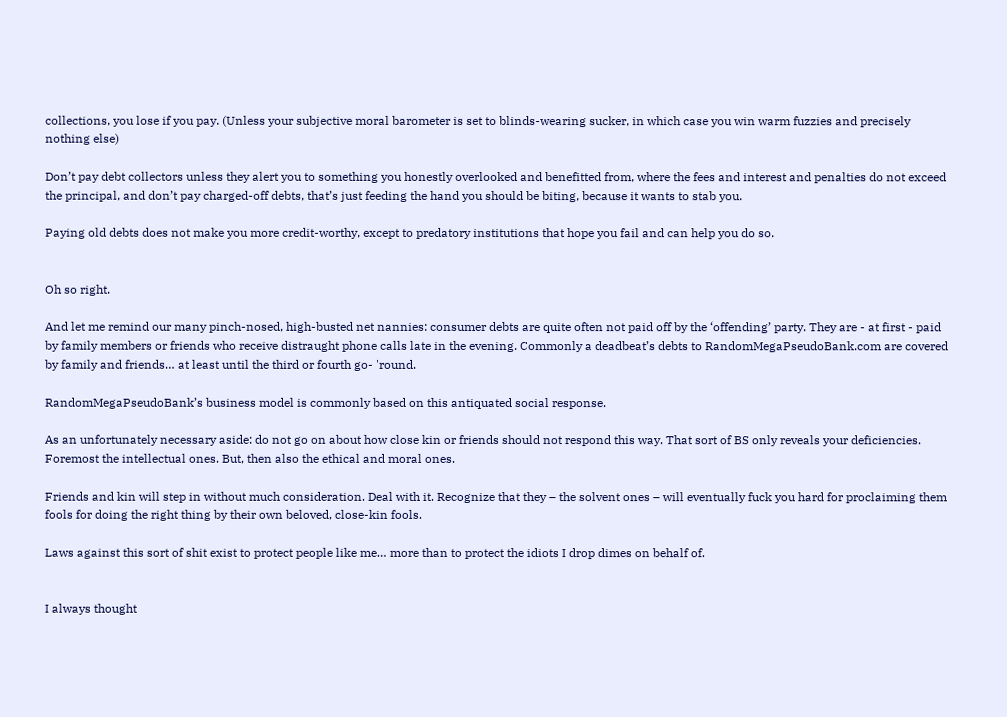collections, you lose if you pay. (Unless your subjective moral barometer is set to blinds-wearing sucker, in which case you win warm fuzzies and precisely nothing else)

Don’t pay debt collectors unless they alert you to something you honestly overlooked and benefitted from, where the fees and interest and penalties do not exceed the principal, and don’t pay charged-off debts, that’s just feeding the hand you should be biting, because it wants to stab you.

Paying old debts does not make you more credit-worthy, except to predatory institutions that hope you fail and can help you do so.


Oh so right.

And let me remind our many pinch-nosed, high-busted net nannies: consumer debts are quite often not paid off by the ‘offending’ party. They are - at first - paid by family members or friends who receive distraught phone calls late in the evening. Commonly a deadbeat’s debts to RandomMegaPseudoBank.com are covered by family and friends… at least until the third or fourth go- 'round.

RandomMegaPseudoBank’s business model is commonly based on this antiquated social response.

As an unfortunately necessary aside: do not go on about how close kin or friends should not respond this way. That sort of BS only reveals your deficiencies. Foremost the intellectual ones. But, then also the ethical and moral ones.

Friends and kin will step in without much consideration. Deal with it. Recognize that they – the solvent ones – will eventually fuck you hard for proclaiming them fools for doing the right thing by their own beloved, close-kin fools.

Laws against this sort of shit exist to protect people like me… more than to protect the idiots I drop dimes on behalf of.


I always thought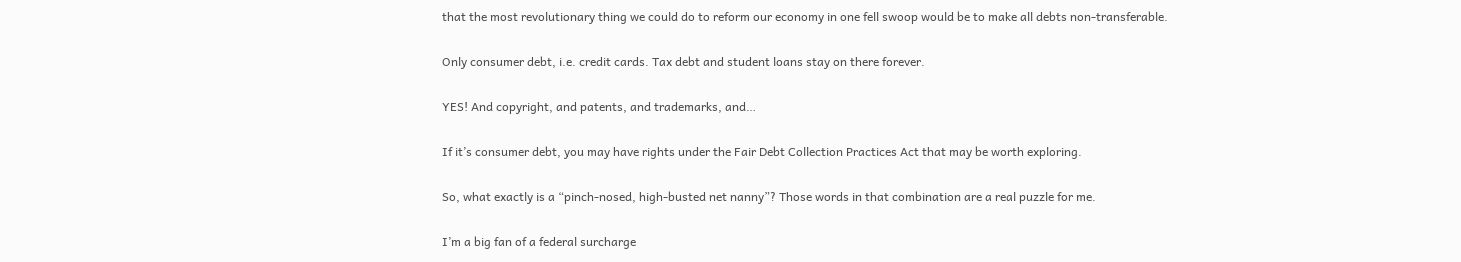that the most revolutionary thing we could do to reform our economy in one fell swoop would be to make all debts non-transferable.


Only consumer debt, i.e. credit cards. Tax debt and student loans stay on there forever.


YES! And copyright, and patents, and trademarks, and…


If it’s consumer debt, you may have rights under the Fair Debt Collection Practices Act that may be worth exploring.


So, what exactly is a “pinch-nosed, high-busted net nanny”? Those words in that combination are a real puzzle for me.


I’m a big fan of a federal surcharge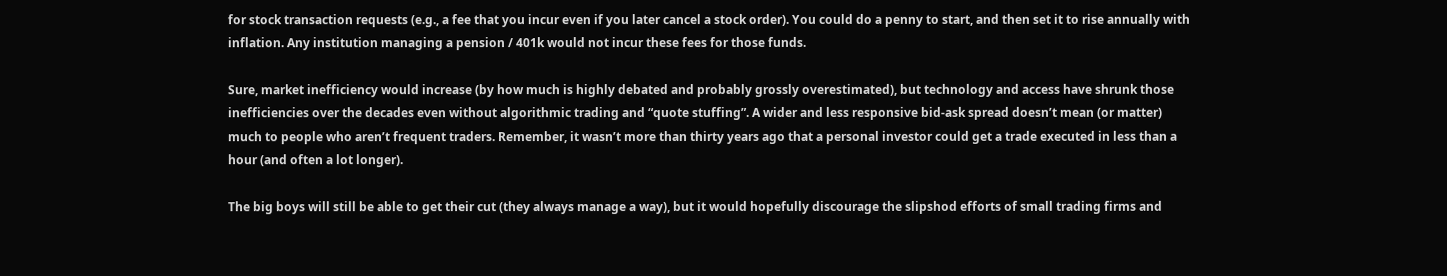for stock transaction requests (e.g., a fee that you incur even if you later cancel a stock order). You could do a penny to start, and then set it to rise annually with inflation. Any institution managing a pension / 401k would not incur these fees for those funds.

Sure, market inefficiency would increase (by how much is highly debated and probably grossly overestimated), but technology and access have shrunk those inefficiencies over the decades even without algorithmic trading and “quote stuffing”. A wider and less responsive bid-ask spread doesn’t mean (or matter) much to people who aren’t frequent traders. Remember, it wasn’t more than thirty years ago that a personal investor could get a trade executed in less than a hour (and often a lot longer).

The big boys will still be able to get their cut (they always manage a way), but it would hopefully discourage the slipshod efforts of small trading firms and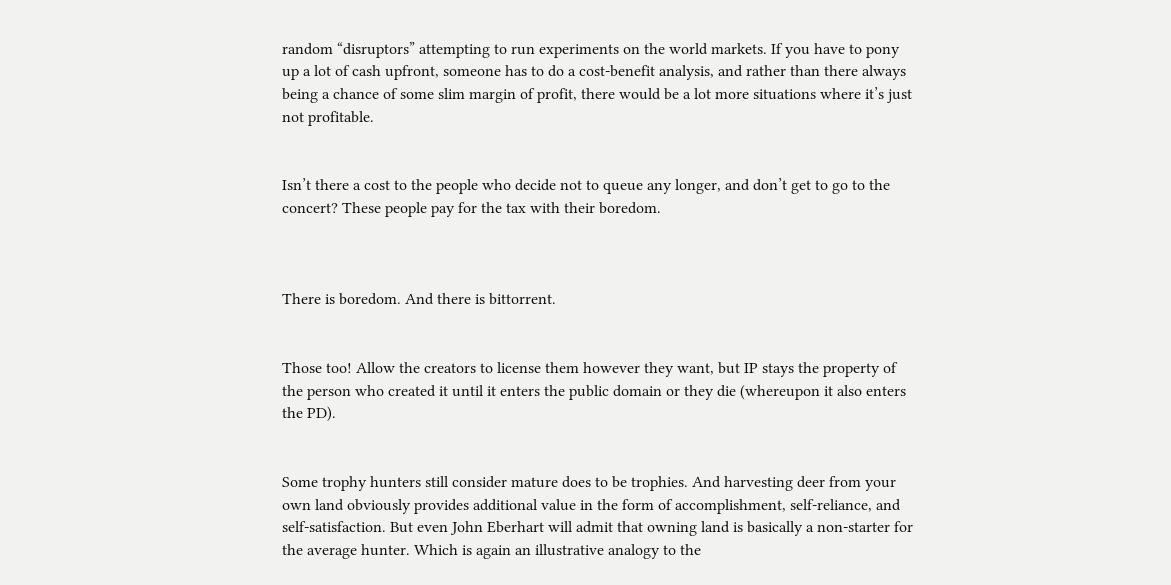random “disruptors” attempting to run experiments on the world markets. If you have to pony up a lot of cash upfront, someone has to do a cost-benefit analysis, and rather than there always being a chance of some slim margin of profit, there would be a lot more situations where it’s just not profitable.


Isn’t there a cost to the people who decide not to queue any longer, and don’t get to go to the concert? These people pay for the tax with their boredom.



There is boredom. And there is bittorrent.


Those too! Allow the creators to license them however they want, but IP stays the property of the person who created it until it enters the public domain or they die (whereupon it also enters the PD).


Some trophy hunters still consider mature does to be trophies. And harvesting deer from your own land obviously provides additional value in the form of accomplishment, self-reliance, and self-satisfaction. But even John Eberhart will admit that owning land is basically a non-starter for the average hunter. Which is again an illustrative analogy to the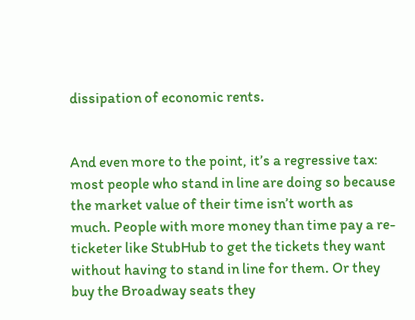dissipation of economic rents.


And even more to the point, it’s a regressive tax: most people who stand in line are doing so because the market value of their time isn’t worth as much. People with more money than time pay a re-ticketer like StubHub to get the tickets they want without having to stand in line for them. Or they buy the Broadway seats they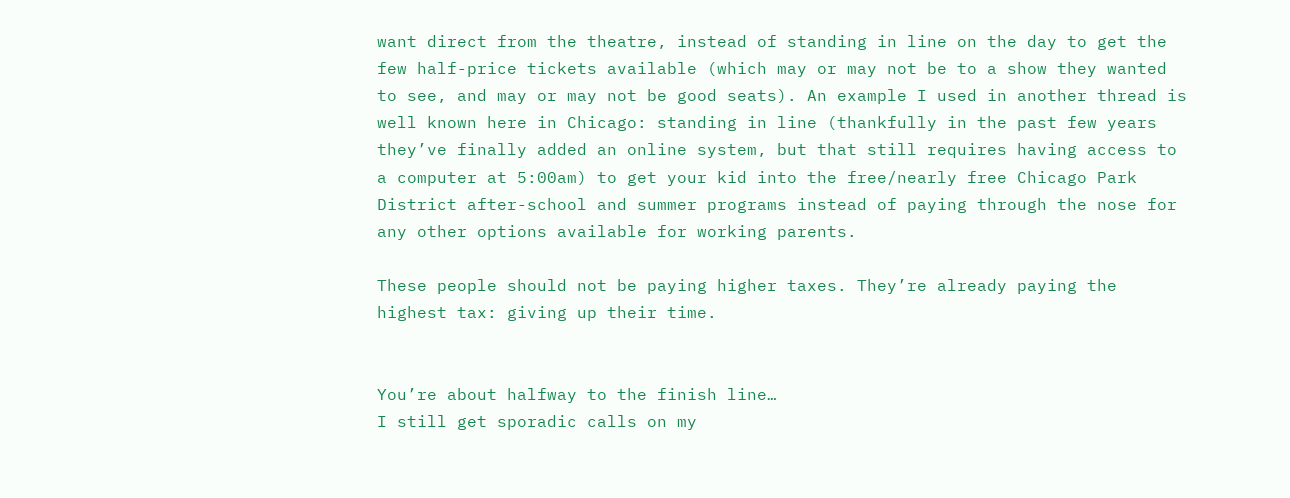want direct from the theatre, instead of standing in line on the day to get the few half-price tickets available (which may or may not be to a show they wanted to see, and may or may not be good seats). An example I used in another thread is well known here in Chicago: standing in line (thankfully in the past few years they’ve finally added an online system, but that still requires having access to a computer at 5:00am) to get your kid into the free/nearly free Chicago Park District after-school and summer programs instead of paying through the nose for any other options available for working parents.

These people should not be paying higher taxes. They’re already paying the highest tax: giving up their time.


You’re about halfway to the finish line…
I still get sporadic calls on my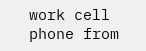work cell phone from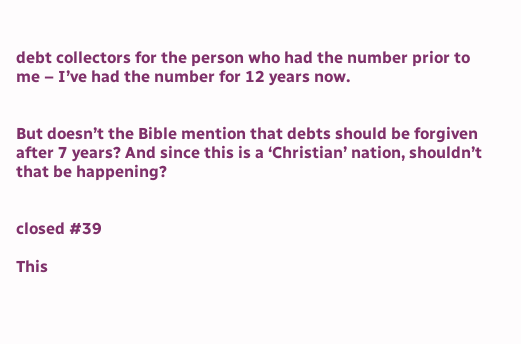debt collectors for the person who had the number prior to me – I’ve had the number for 12 years now.


But doesn’t the Bible mention that debts should be forgiven after 7 years? And since this is a ‘Christian’ nation, shouldn’t that be happening?


closed #39

This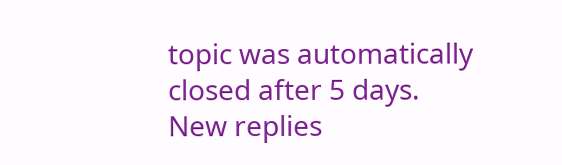topic was automatically closed after 5 days. New replies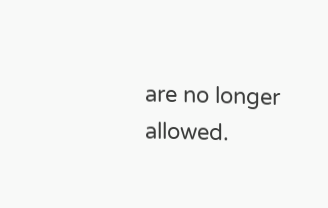are no longer allowed.